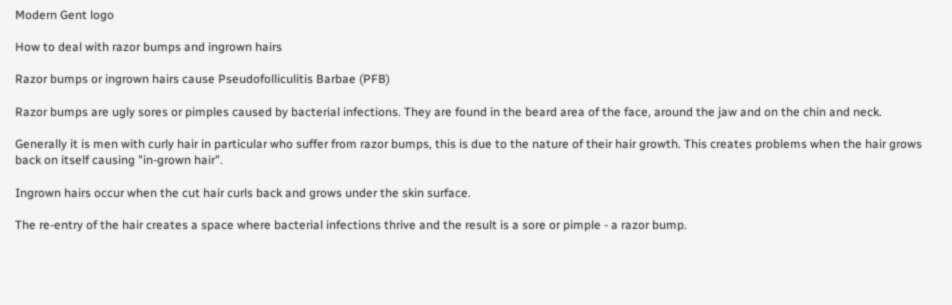Modern Gent logo

How to deal with razor bumps and ingrown hairs

Razor bumps or ingrown hairs cause Pseudofolliculitis Barbae (PFB)

Razor bumps are ugly sores or pimples caused by bacterial infections. They are found in the beard area of the face, around the jaw and on the chin and neck.

Generally it is men with curly hair in particular who suffer from razor bumps, this is due to the nature of their hair growth. This creates problems when the hair grows back on itself causing "in-grown hair".

Ingrown hairs occur when the cut hair curls back and grows under the skin surface.

The re-entry of the hair creates a space where bacterial infections thrive and the result is a sore or pimple - a razor bump.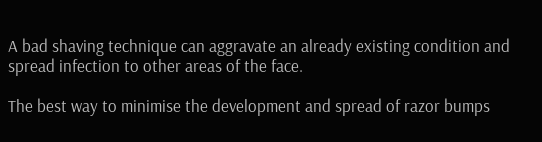A bad shaving technique can aggravate an already existing condition and spread infection to other areas of the face.

The best way to minimise the development and spread of razor bumps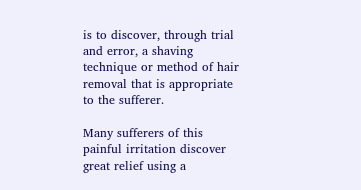is to discover, through trial and error, a shaving technique or method of hair removal that is appropriate to the sufferer.

Many sufferers of this painful irritation discover great relief using a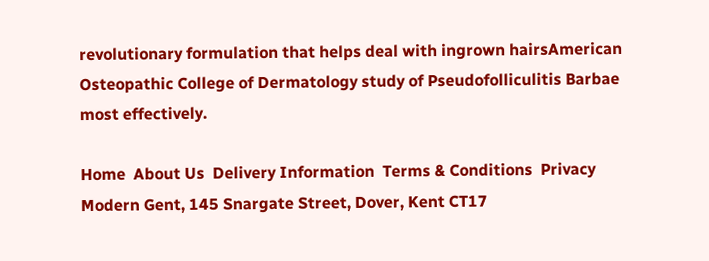revolutionary formulation that helps deal with ingrown hairsAmerican Osteopathic College of Dermatology study of Pseudofolliculitis Barbae most effectively.

Home  About Us  Delivery Information  Terms & Conditions  Privacy
Modern Gent, 145 Snargate Street, Dover, Kent CT17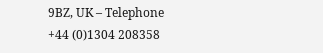9BZ, UK – Telephone +44 (0)1304 208358